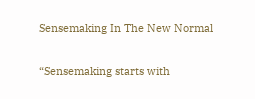Sensemaking In The New Normal

“Sensemaking starts with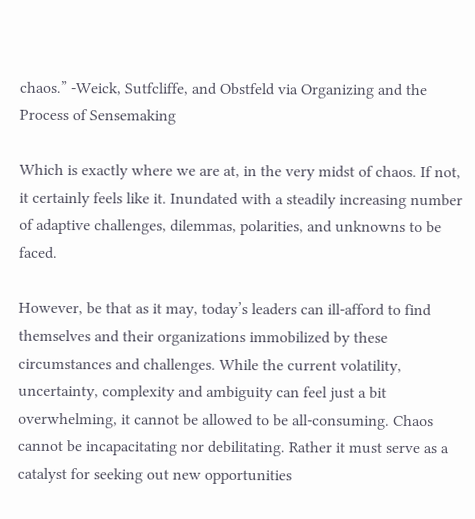chaos.” -Weick, Sutfcliffe, and Obstfeld via Organizing and the Process of Sensemaking

Which is exactly where we are at, in the very midst of chaos. If not, it certainly feels like it. Inundated with a steadily increasing number of adaptive challenges, dilemmas, polarities, and unknowns to be faced.

However, be that as it may, today’s leaders can ill-afford to find themselves and their organizations immobilized by these circumstances and challenges. While the current volatility, uncertainty, complexity and ambiguity can feel just a bit overwhelming, it cannot be allowed to be all-consuming. Chaos cannot be incapacitating nor debilitating. Rather it must serve as a catalyst for seeking out new opportunities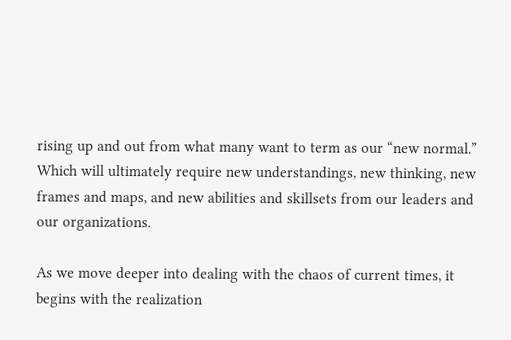rising up and out from what many want to term as our “new normal.” Which will ultimately require new understandings, new thinking, new frames and maps, and new abilities and skillsets from our leaders and our organizations.

As we move deeper into dealing with the chaos of current times, it begins with the realization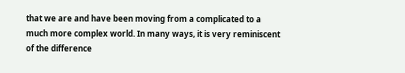that we are and have been moving from a complicated to a much more complex world. In many ways, it is very reminiscent of the difference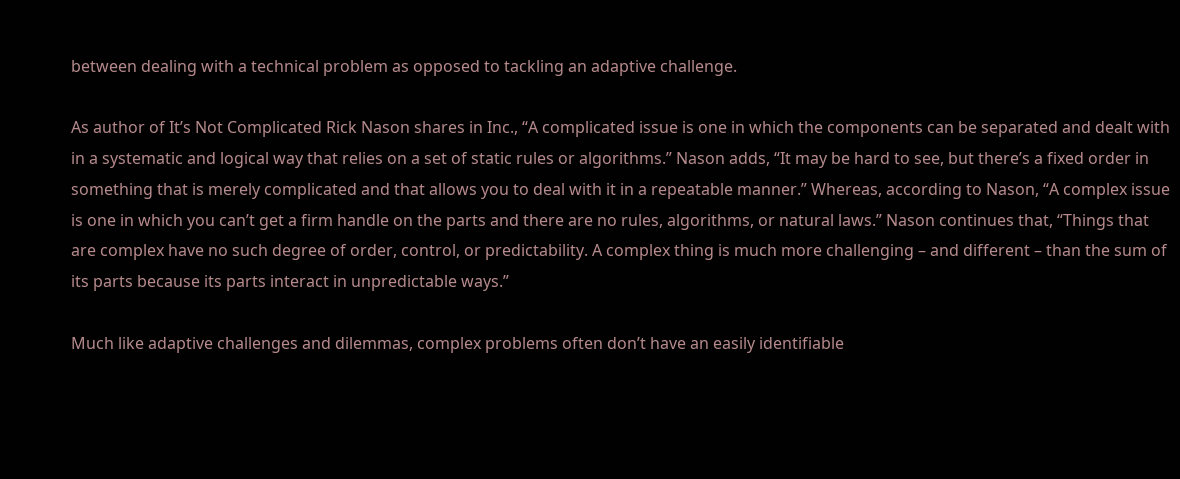between dealing with a technical problem as opposed to tackling an adaptive challenge.

As author of It’s Not Complicated Rick Nason shares in Inc., “A complicated issue is one in which the components can be separated and dealt with in a systematic and logical way that relies on a set of static rules or algorithms.” Nason adds, “It may be hard to see, but there’s a fixed order in something that is merely complicated and that allows you to deal with it in a repeatable manner.” Whereas, according to Nason, “A complex issue is one in which you can’t get a firm handle on the parts and there are no rules, algorithms, or natural laws.” Nason continues that, “Things that are complex have no such degree of order, control, or predictability. A complex thing is much more challenging – and different – than the sum of its parts because its parts interact in unpredictable ways.”

Much like adaptive challenges and dilemmas, complex problems often don’t have an easily identifiable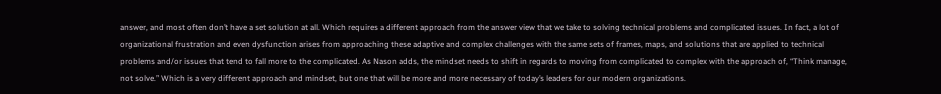answer, and most often don’t have a set solution at all. Which requires a different approach from the answer view that we take to solving technical problems and complicated issues. In fact, a lot of organizational frustration and even dysfunction arises from approaching these adaptive and complex challenges with the same sets of frames, maps, and solutions that are applied to technical problems and/or issues that tend to fall more to the complicated. As Nason adds, the mindset needs to shift in regards to moving from complicated to complex with the approach of, “Think manage, not solve.” Which is a very different approach and mindset, but one that will be more and more necessary of today’s leaders for our modern organizations.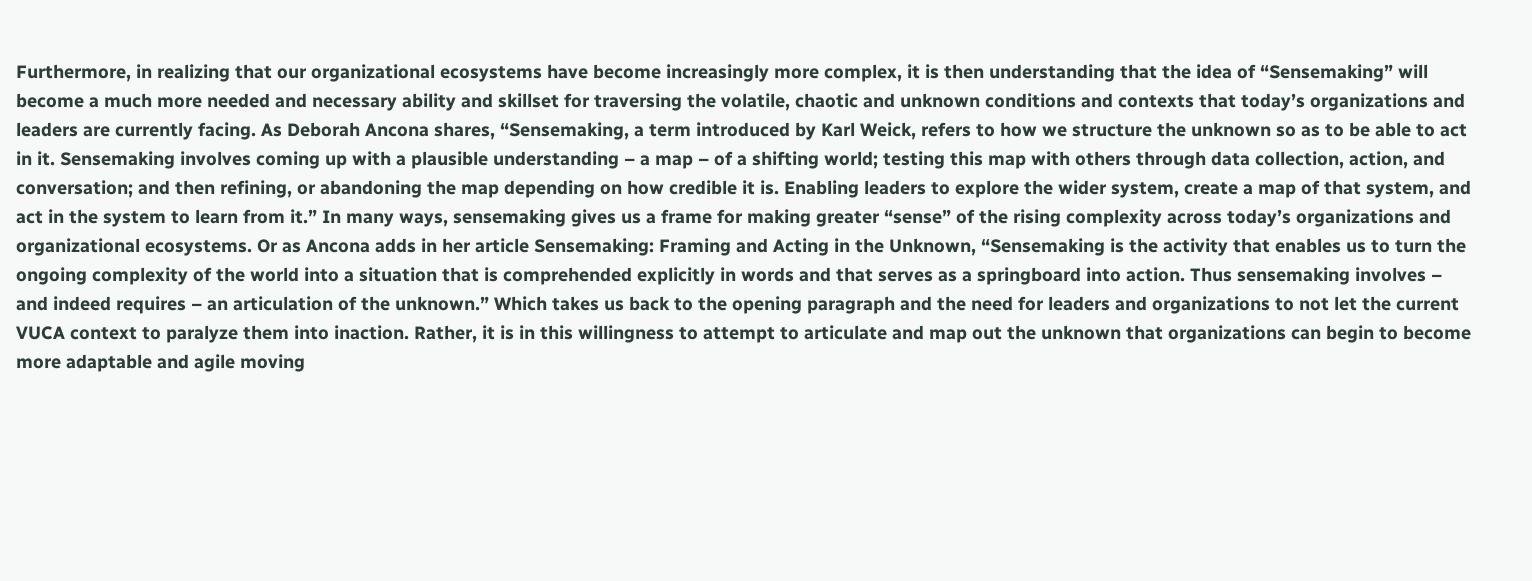Furthermore, in realizing that our organizational ecosystems have become increasingly more complex, it is then understanding that the idea of “Sensemaking” will become a much more needed and necessary ability and skillset for traversing the volatile, chaotic and unknown conditions and contexts that today’s organizations and leaders are currently facing. As Deborah Ancona shares, “Sensemaking, a term introduced by Karl Weick, refers to how we structure the unknown so as to be able to act in it. Sensemaking involves coming up with a plausible understanding – a map – of a shifting world; testing this map with others through data collection, action, and conversation; and then refining, or abandoning the map depending on how credible it is. Enabling leaders to explore the wider system, create a map of that system, and act in the system to learn from it.” In many ways, sensemaking gives us a frame for making greater “sense” of the rising complexity across today’s organizations and organizational ecosystems. Or as Ancona adds in her article Sensemaking: Framing and Acting in the Unknown, “Sensemaking is the activity that enables us to turn the ongoing complexity of the world into a situation that is comprehended explicitly in words and that serves as a springboard into action. Thus sensemaking involves – and indeed requires – an articulation of the unknown.” Which takes us back to the opening paragraph and the need for leaders and organizations to not let the current VUCA context to paralyze them into inaction. Rather, it is in this willingness to attempt to articulate and map out the unknown that organizations can begin to become more adaptable and agile moving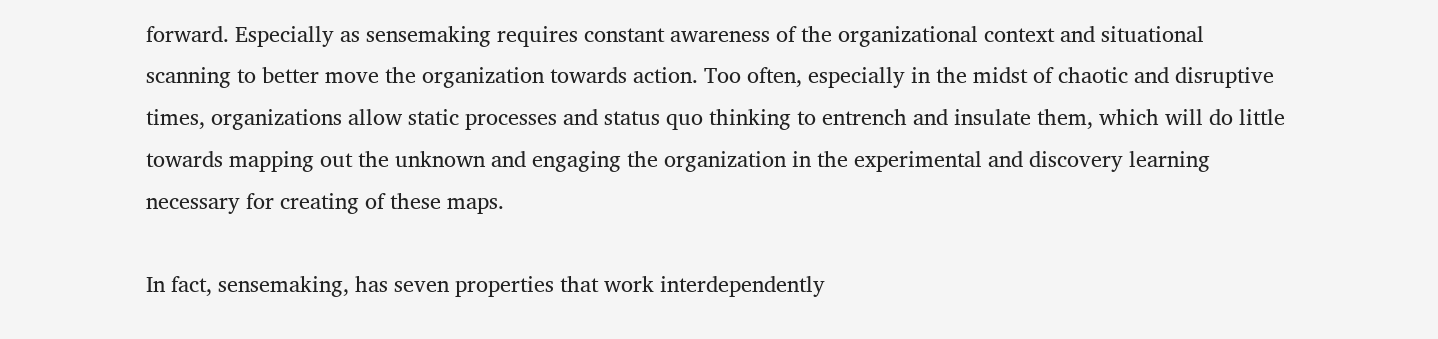forward. Especially as sensemaking requires constant awareness of the organizational context and situational scanning to better move the organization towards action. Too often, especially in the midst of chaotic and disruptive times, organizations allow static processes and status quo thinking to entrench and insulate them, which will do little towards mapping out the unknown and engaging the organization in the experimental and discovery learning necessary for creating of these maps.

In fact, sensemaking, has seven properties that work interdependently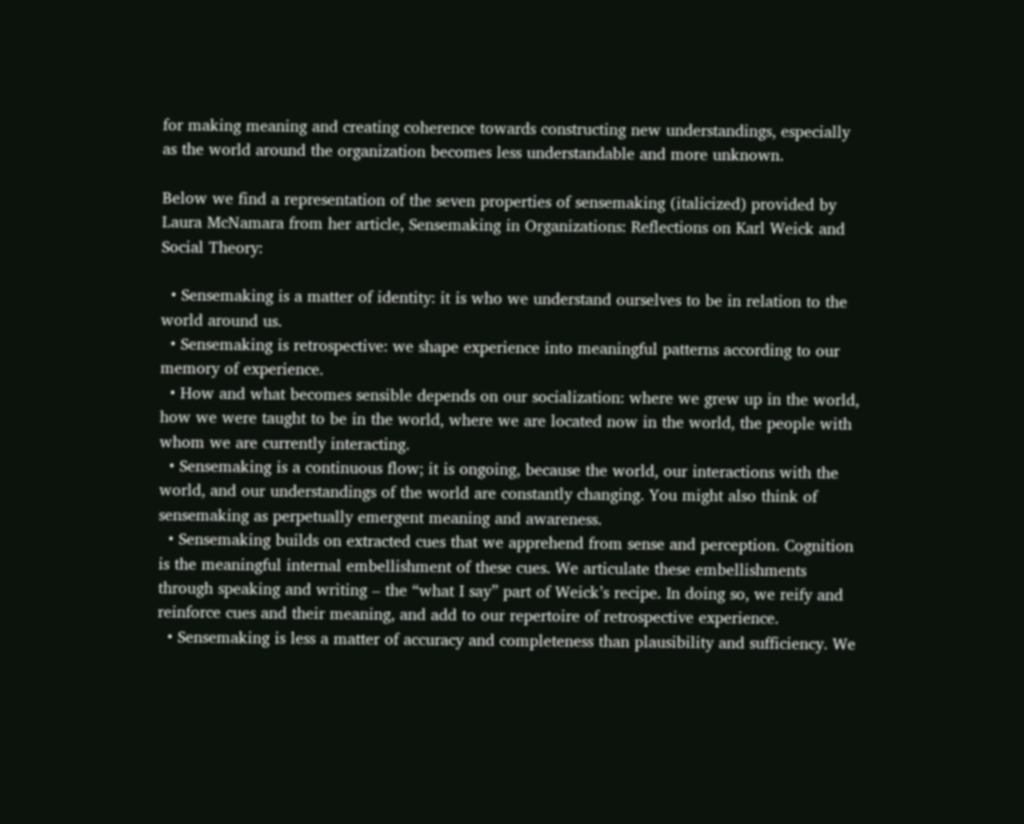for making meaning and creating coherence towards constructing new understandings, especially as the world around the organization becomes less understandable and more unknown.

Below we find a representation of the seven properties of sensemaking (italicized) provided by Laura McNamara from her article, Sensemaking in Organizations: Reflections on Karl Weick and Social Theory:

  • Sensemaking is a matter of identity: it is who we understand ourselves to be in relation to the world around us.
  • Sensemaking is retrospective: we shape experience into meaningful patterns according to our memory of experience.
  • How and what becomes sensible depends on our socialization: where we grew up in the world, how we were taught to be in the world, where we are located now in the world, the people with whom we are currently interacting.
  • Sensemaking is a continuous flow; it is ongoing, because the world, our interactions with the world, and our understandings of the world are constantly changing. You might also think of sensemaking as perpetually emergent meaning and awareness.
  • Sensemaking builds on extracted cues that we apprehend from sense and perception. Cognition is the meaningful internal embellishment of these cues. We articulate these embellishments through speaking and writing – the “what I say” part of Weick’s recipe. In doing so, we reify and reinforce cues and their meaning, and add to our repertoire of retrospective experience.
  • Sensemaking is less a matter of accuracy and completeness than plausibility and sufficiency. We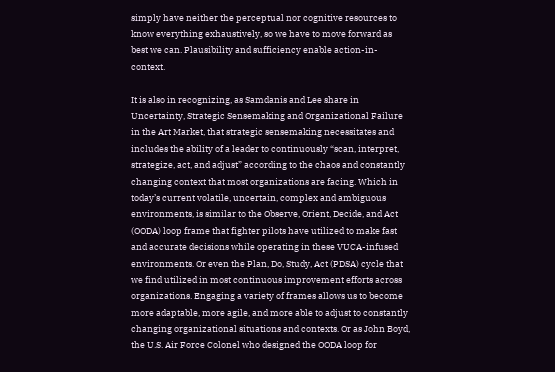simply have neither the perceptual nor cognitive resources to know everything exhaustively, so we have to move forward as best we can. Plausibility and sufficiency enable action-in-context.

It is also in recognizing, as Samdanis and Lee share in Uncertainty, Strategic Sensemaking and Organizational Failure in the Art Market, that strategic sensemaking necessitates and includes the ability of a leader to continuously “scan, interpret, strategize, act, and adjust” according to the chaos and constantly changing context that most organizations are facing. Which in today’s current volatile, uncertain, complex and ambiguous environments, is similar to the Observe, Orient, Decide, and Act (OODA) loop frame that fighter pilots have utilized to make fast and accurate decisions while operating in these VUCA-infused environments. Or even the Plan, Do, Study, Act (PDSA) cycle that we find utilized in most continuous improvement efforts across organizations. Engaging a variety of frames allows us to become more adaptable, more agile, and more able to adjust to constantly changing organizational situations and contexts. Or as John Boyd, the U.S. Air Force Colonel who designed the OODA loop for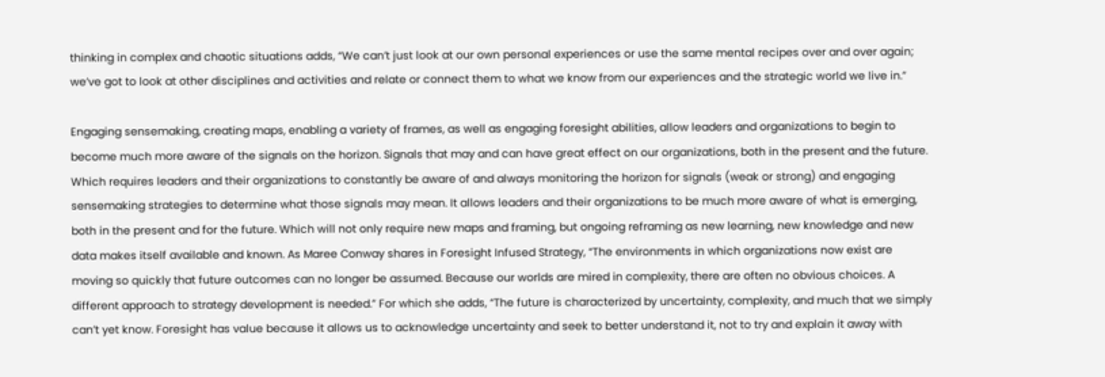thinking in complex and chaotic situations adds, “We can’t just look at our own personal experiences or use the same mental recipes over and over again; we’ve got to look at other disciplines and activities and relate or connect them to what we know from our experiences and the strategic world we live in.”

Engaging sensemaking, creating maps, enabling a variety of frames, as well as engaging foresight abilities, allow leaders and organizations to begin to become much more aware of the signals on the horizon. Signals that may and can have great effect on our organizations, both in the present and the future. Which requires leaders and their organizations to constantly be aware of and always monitoring the horizon for signals (weak or strong) and engaging sensemaking strategies to determine what those signals may mean. It allows leaders and their organizations to be much more aware of what is emerging, both in the present and for the future. Which will not only require new maps and framing, but ongoing reframing as new learning, new knowledge and new data makes itself available and known. As Maree Conway shares in Foresight Infused Strategy, “The environments in which organizations now exist are moving so quickly that future outcomes can no longer be assumed. Because our worlds are mired in complexity, there are often no obvious choices. A different approach to strategy development is needed.” For which she adds, “The future is characterized by uncertainty, complexity, and much that we simply can’t yet know. Foresight has value because it allows us to acknowledge uncertainty and seek to better understand it, not to try and explain it away with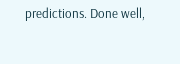predictions. Done well,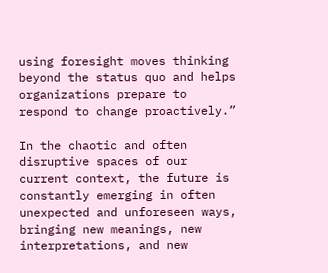using foresight moves thinking beyond the status quo and helps organizations prepare to respond to change proactively.”

In the chaotic and often disruptive spaces of our current context, the future is constantly emerging in often unexpected and unforeseen ways, bringing new meanings, new interpretations, and new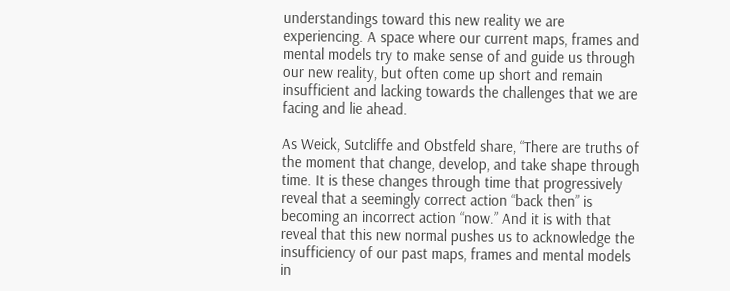understandings toward this new reality we are experiencing. A space where our current maps, frames and mental models try to make sense of and guide us through our new reality, but often come up short and remain insufficient and lacking towards the challenges that we are facing and lie ahead.

As Weick, Sutcliffe and Obstfeld share, “There are truths of the moment that change, develop, and take shape through time. It is these changes through time that progressively reveal that a seemingly correct action “back then” is becoming an incorrect action “now.” And it is with that reveal that this new normal pushes us to acknowledge the insufficiency of our past maps, frames and mental models in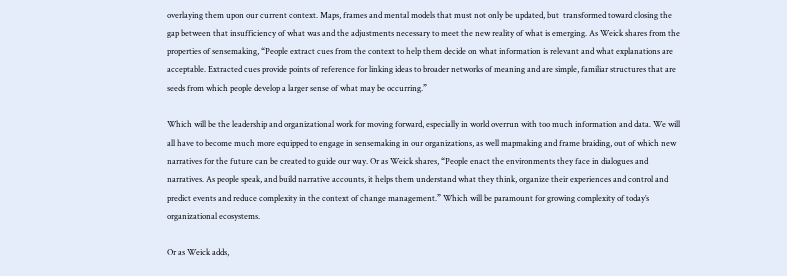overlaying them upon our current context. Maps, frames and mental models that must not only be updated, but  transformed toward closing the gap between that insufficiency of what was and the adjustments necessary to meet the new reality of what is emerging. As Weick shares from the properties of sensemaking, “People extract cues from the context to help them decide on what information is relevant and what explanations are acceptable. Extracted cues provide points of reference for linking ideas to broader networks of meaning and are simple, familiar structures that are seeds from which people develop a larger sense of what may be occurring.”

Which will be the leadership and organizational work for moving forward, especially in world overrun with too much information and data. We will all have to become much more equipped to engage in sensemaking in our organizations, as well mapmaking and frame braiding, out of which new narratives for the future can be created to guide our way. Or as Weick shares, “People enact the environments they face in dialogues and narratives. As people speak, and build narrative accounts, it helps them understand what they think, organize their experiences and control and predict events and reduce complexity in the context of change management.” Which will be paramount for growing complexity of today’s organizational ecosystems.

Or as Weick adds,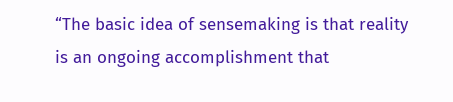“The basic idea of sensemaking is that reality is an ongoing accomplishment that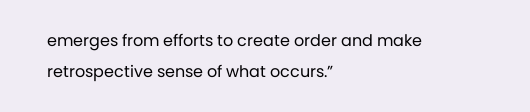emerges from efforts to create order and make retrospective sense of what occurs.”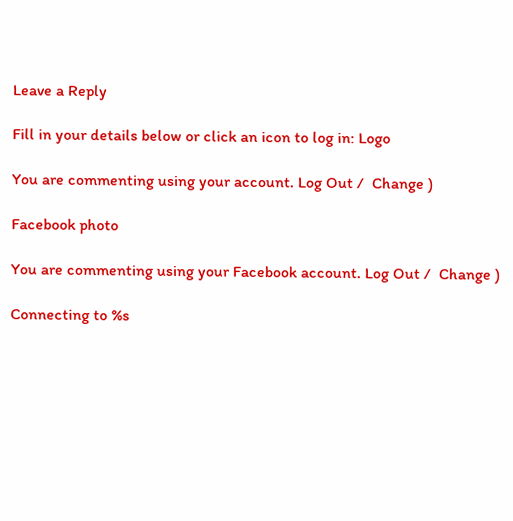Leave a Reply

Fill in your details below or click an icon to log in: Logo

You are commenting using your account. Log Out /  Change )

Facebook photo

You are commenting using your Facebook account. Log Out /  Change )

Connecting to %s